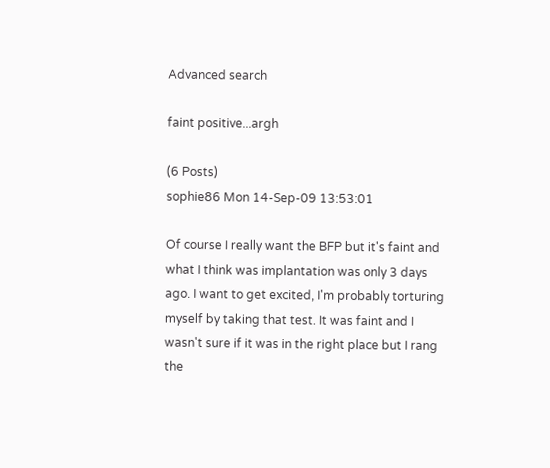Advanced search

faint positive...argh

(6 Posts)
sophie86 Mon 14-Sep-09 13:53:01

Of course I really want the BFP but it's faint and what I think was implantation was only 3 days ago. I want to get excited, I'm probably torturing myself by taking that test. It was faint and I wasn't sure if it was in the right place but I rang the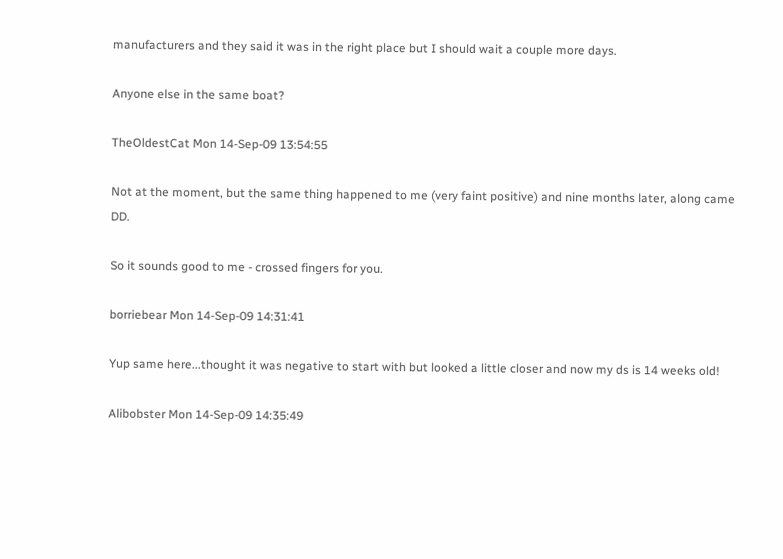manufacturers and they said it was in the right place but I should wait a couple more days.

Anyone else in the same boat?

TheOldestCat Mon 14-Sep-09 13:54:55

Not at the moment, but the same thing happened to me (very faint positive) and nine months later, along came DD.

So it sounds good to me - crossed fingers for you.

borriebear Mon 14-Sep-09 14:31:41

Yup same here...thought it was negative to start with but looked a little closer and now my ds is 14 weeks old!

Alibobster Mon 14-Sep-09 14:35:49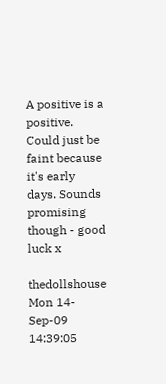A positive is a positive. Could just be faint because it's early days. Sounds promising though - good luck x

thedollshouse Mon 14-Sep-09 14:39:05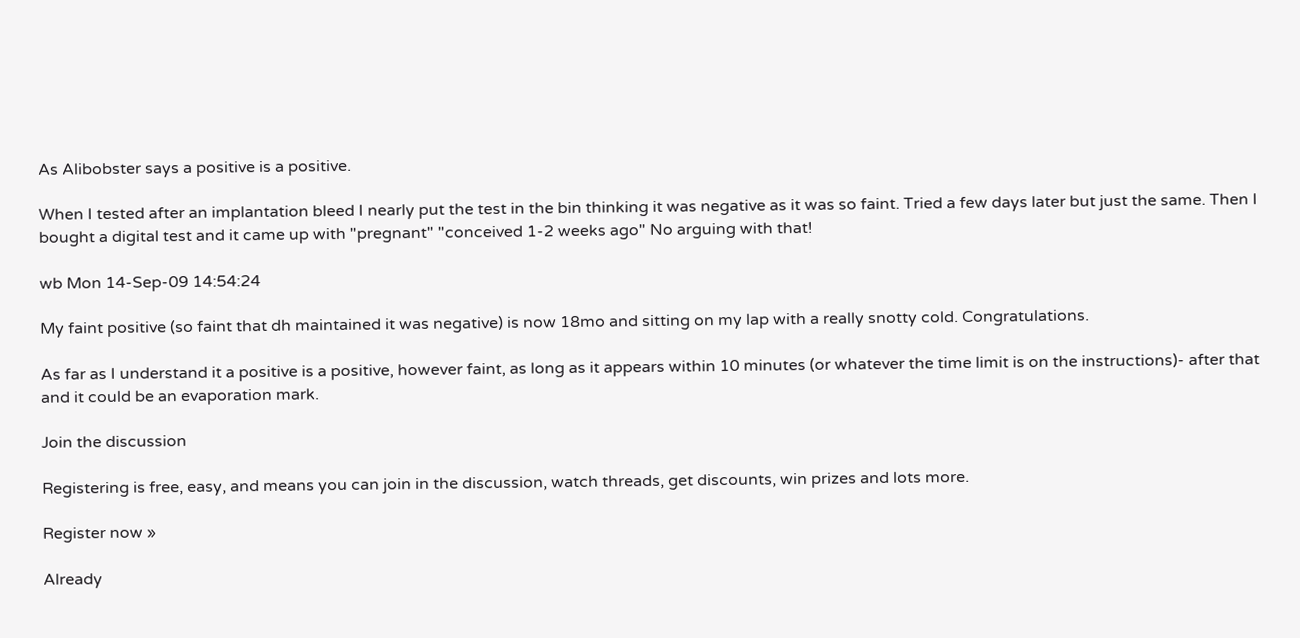As Alibobster says a positive is a positive.

When I tested after an implantation bleed I nearly put the test in the bin thinking it was negative as it was so faint. Tried a few days later but just the same. Then I bought a digital test and it came up with "pregnant" "conceived 1-2 weeks ago" No arguing with that!

wb Mon 14-Sep-09 14:54:24

My faint positive (so faint that dh maintained it was negative) is now 18mo and sitting on my lap with a really snotty cold. Congratulations.

As far as I understand it a positive is a positive, however faint, as long as it appears within 10 minutes (or whatever the time limit is on the instructions)- after that and it could be an evaporation mark.

Join the discussion

Registering is free, easy, and means you can join in the discussion, watch threads, get discounts, win prizes and lots more.

Register now »

Already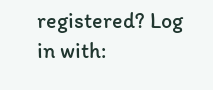registered? Log in with: